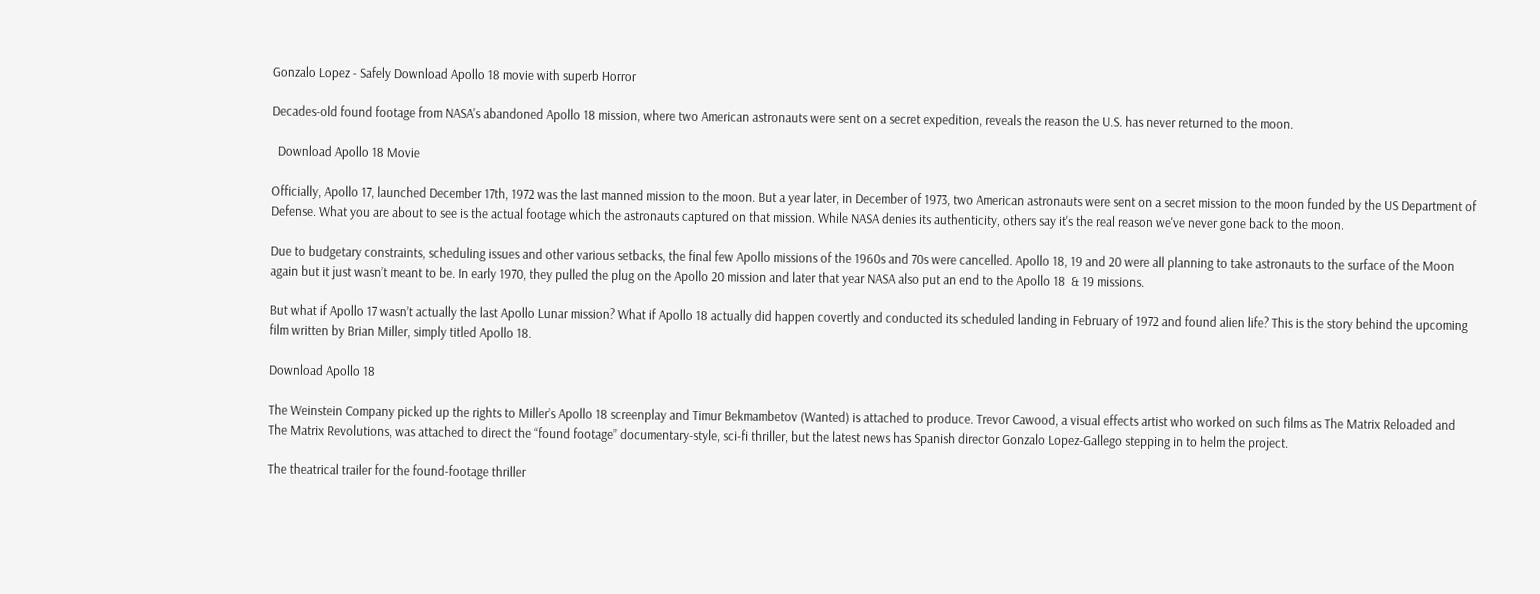Gonzalo Lopez - Safely Download Apollo 18 movie with superb Horror

Decades-old found footage from NASA's abandoned Apollo 18 mission, where two American astronauts were sent on a secret expedition, reveals the reason the U.S. has never returned to the moon.

  Download Apollo 18 Movie

Officially, Apollo 17, launched December 17th, 1972 was the last manned mission to the moon. But a year later, in December of 1973, two American astronauts were sent on a secret mission to the moon funded by the US Department of Defense. What you are about to see is the actual footage which the astronauts captured on that mission. While NASA denies its authenticity, others say it's the real reason we've never gone back to the moon.

Due to budgetary constraints, scheduling issues and other various setbacks, the final few Apollo missions of the 1960s and 70s were cancelled. Apollo 18, 19 and 20 were all planning to take astronauts to the surface of the Moon again but it just wasn’t meant to be. In early 1970, they pulled the plug on the Apollo 20 mission and later that year NASA also put an end to the Apollo 18  & 19 missions.

But what if Apollo 17 wasn’t actually the last Apollo Lunar mission? What if Apollo 18 actually did happen covertly and conducted its scheduled landing in February of 1972 and found alien life? This is the story behind the upcoming film written by Brian Miller, simply titled Apollo 18.

Download Apollo 18

The Weinstein Company picked up the rights to Miller’s Apollo 18 screenplay and Timur Bekmambetov (Wanted) is attached to produce. Trevor Cawood, a visual effects artist who worked on such films as The Matrix Reloaded and The Matrix Revolutions, was attached to direct the “found footage” documentary-style, sci-fi thriller, but the latest news has Spanish director Gonzalo Lopez-Gallego stepping in to helm the project.

The theatrical trailer for the found-footage thriller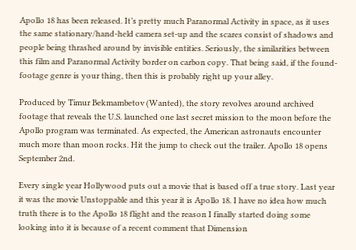Apollo 18 has been released. It’s pretty much Paranormal Activity in space, as it uses the same stationary/hand-held camera set-up and the scares consist of shadows and people being thrashed around by invisible entities. Seriously, the similarities between this film and Paranormal Activity border on carbon copy. That being said, if the found-footage genre is your thing, then this is probably right up your alley.

Produced by Timur Bekmambetov (Wanted), the story revolves around archived footage that reveals the U.S. launched one last secret mission to the moon before the Apollo program was terminated. As expected, the American astronauts encounter much more than moon rocks. Hit the jump to check out the trailer. Apollo 18 opens September 2nd.

Every single year Hollywood puts out a movie that is based off a true story. Last year it was the movie Unstoppable and this year it is Apollo 18. I have no idea how much truth there is to the Apollo 18 flight and the reason I finally started doing some looking into it is because of a recent comment that Dimension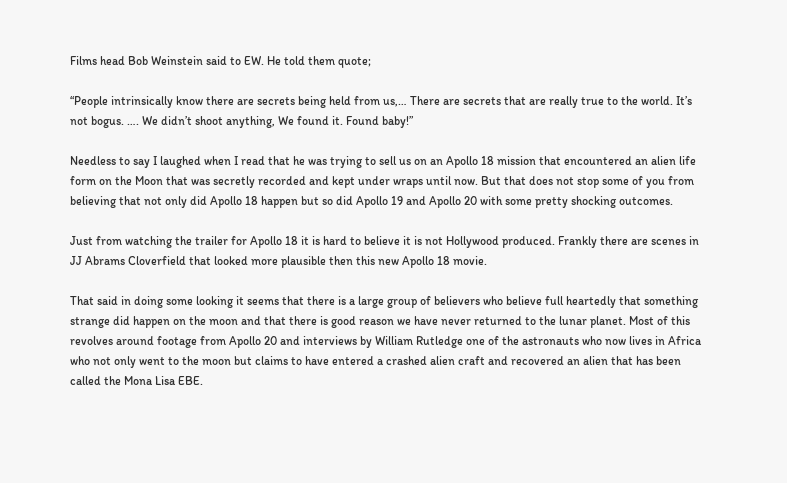Films head Bob Weinstein said to EW. He told them quote;

“People intrinsically know there are secrets being held from us,… There are secrets that are really true to the world. It’s not bogus. …. We didn’t shoot anything, We found it. Found baby!”

Needless to say I laughed when I read that he was trying to sell us on an Apollo 18 mission that encountered an alien life form on the Moon that was secretly recorded and kept under wraps until now. But that does not stop some of you from believing that not only did Apollo 18 happen but so did Apollo 19 and Apollo 20 with some pretty shocking outcomes.

Just from watching the trailer for Apollo 18 it is hard to believe it is not Hollywood produced. Frankly there are scenes in JJ Abrams Cloverfield that looked more plausible then this new Apollo 18 movie.

That said in doing some looking it seems that there is a large group of believers who believe full heartedly that something strange did happen on the moon and that there is good reason we have never returned to the lunar planet. Most of this revolves around footage from Apollo 20 and interviews by William Rutledge one of the astronauts who now lives in Africa who not only went to the moon but claims to have entered a crashed alien craft and recovered an alien that has been called the Mona Lisa EBE.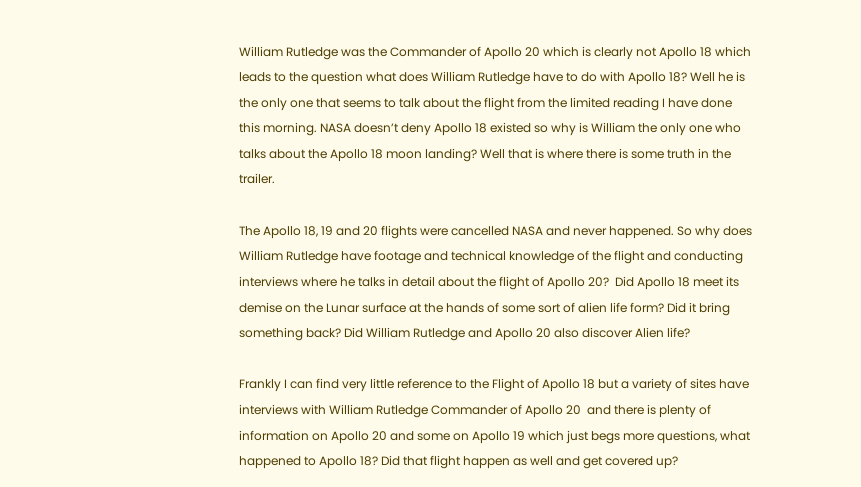William Rutledge was the Commander of Apollo 20 which is clearly not Apollo 18 which leads to the question what does William Rutledge have to do with Apollo 18? Well he is the only one that seems to talk about the flight from the limited reading I have done this morning. NASA doesn’t deny Apollo 18 existed so why is William the only one who talks about the Apollo 18 moon landing? Well that is where there is some truth in the trailer.

The Apollo 18, 19 and 20 flights were cancelled NASA and never happened. So why does William Rutledge have footage and technical knowledge of the flight and conducting interviews where he talks in detail about the flight of Apollo 20?  Did Apollo 18 meet its demise on the Lunar surface at the hands of some sort of alien life form? Did it bring something back? Did William Rutledge and Apollo 20 also discover Alien life?

Frankly I can find very little reference to the Flight of Apollo 18 but a variety of sites have interviews with William Rutledge Commander of Apollo 20  and there is plenty of information on Apollo 20 and some on Apollo 19 which just begs more questions, what happened to Apollo 18? Did that flight happen as well and get covered up?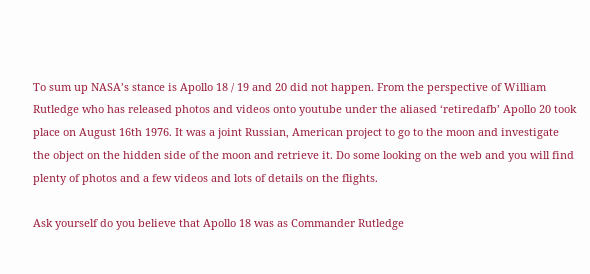To sum up NASA’s stance is Apollo 18 / 19 and 20 did not happen. From the perspective of William Rutledge who has released photos and videos onto youtube under the aliased ‘retiredafb’ Apollo 20 took place on August 16th 1976. It was a joint Russian, American project to go to the moon and investigate the object on the hidden side of the moon and retrieve it. Do some looking on the web and you will find plenty of photos and a few videos and lots of details on the flights.

Ask yourself do you believe that Apollo 18 was as Commander Rutledge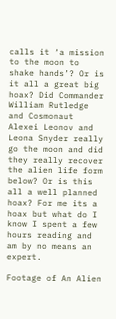calls it ‘a mission to the moon to shake hands’? Or is it all a great big hoax? Did Commander William Rutledge and Cosmonaut Alexei Leonov and Leona Snyder really go the moon and did they really recover the alien life form below? Or is this all a well planned hoax? For me its a hoax but what do I know I spent a few hours reading and am by no means an expert.

Footage of An Alien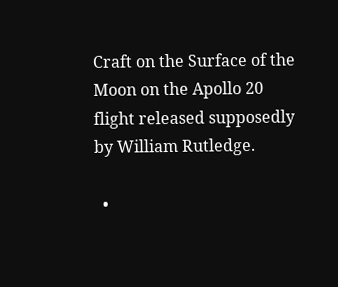Craft on the Surface of the Moon on the Apollo 20 flight released supposedly by William Rutledge.

  •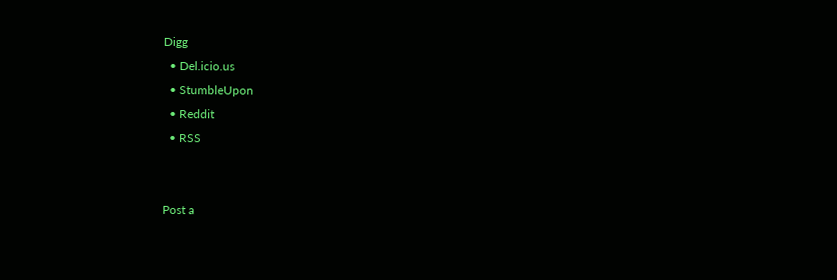Digg
  • Del.icio.us
  • StumbleUpon
  • Reddit
  • RSS


Post a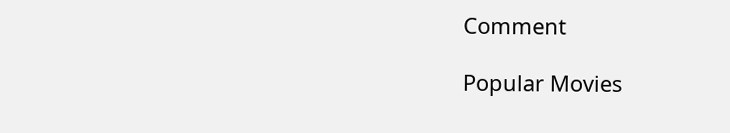Comment

Popular Movies